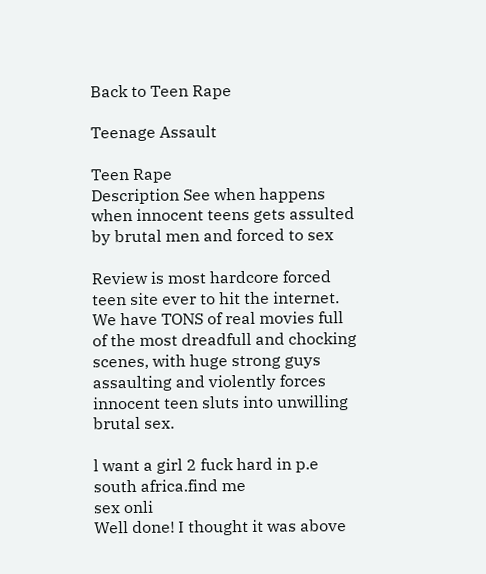Back to Teen Rape

Teenage Assault

Teen Rape
Description See when happens when innocent teens gets assulted by brutal men and forced to sex

Review is most hardcore forced teen site ever to hit the internet. We have TONS of real movies full of the most dreadfull and chocking scenes, with huge strong guys assaulting and violently forces innocent teen sluts into unwilling brutal sex.

l want a girl 2 fuck hard in p.e south africa.find me
sex onli
Well done! I thought it was above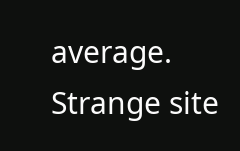average.
Strange site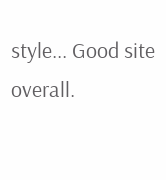style... Good site overall.